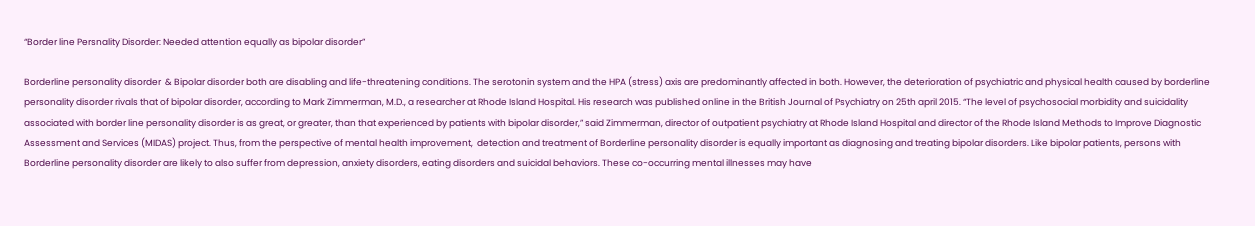“Border line Persnality Disorder: Needed attention equally as bipolar disorder”

Borderline personality disorder  & Bipolar disorder both are disabling and life-threatening conditions. The serotonin system and the HPA (stress) axis are predominantly affected in both. However, the deterioration of psychiatric and physical health caused by borderline personality disorder rivals that of bipolar disorder, according to Mark Zimmerman, M.D., a researcher at Rhode Island Hospital. His research was published online in the British Journal of Psychiatry on 25th april 2015. “The level of psychosocial morbidity and suicidality associated with border line personality disorder is as great, or greater, than that experienced by patients with bipolar disorder,” said Zimmerman, director of outpatient psychiatry at Rhode Island Hospital and director of the Rhode Island Methods to Improve Diagnostic Assessment and Services (MIDAS) project. Thus, from the perspective of mental health improvement,  detection and treatment of Borderline personality disorder is equally important as diagnosing and treating bipolar disorders. Like bipolar patients, persons with Borderline personality disorder are likely to also suffer from depression, anxiety disorders, eating disorders and suicidal behaviors. These co-occurring mental illnesses may have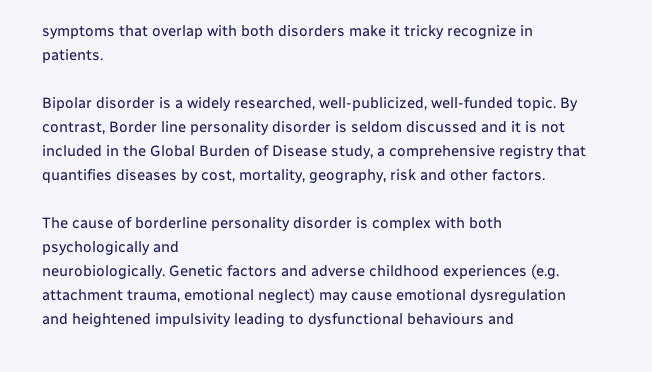symptoms that overlap with both disorders make it tricky recognize in patients.

Bipolar disorder is a widely researched, well-publicized, well-funded topic. By contrast, Border line personality disorder is seldom discussed and it is not included in the Global Burden of Disease study, a comprehensive registry that quantifies diseases by cost, mortality, geography, risk and other factors.

The cause of borderline personality disorder is complex with both psychologically and
neurobiologically. Genetic factors and adverse childhood experiences (e.g. attachment trauma, emotional neglect) may cause emotional dysregulation and heightened impulsivity leading to dysfunctional behaviours and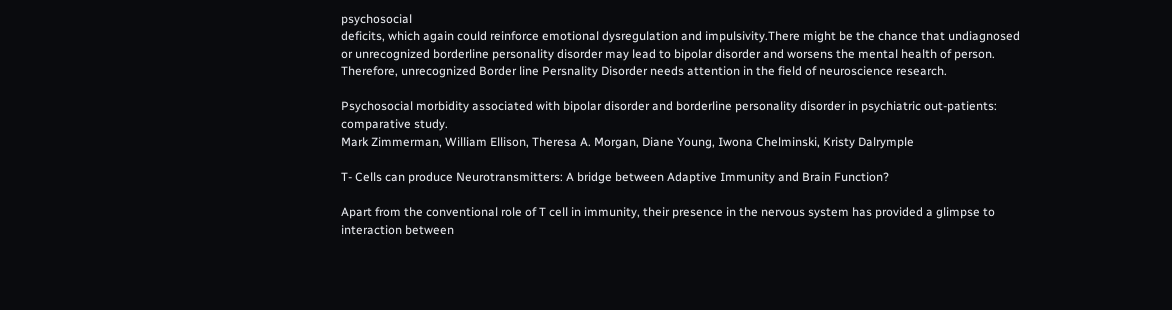psychosocial
deficits, which again could reinforce emotional dysregulation and impulsivity.There might be the chance that undiagnosed or unrecognized borderline personality disorder may lead to bipolar disorder and worsens the mental health of person. Therefore, unrecognized Border line Persnality Disorder needs attention in the field of neuroscience research.

Psychosocial morbidity associated with bipolar disorder and borderline personality disorder in psychiatric out-patients: comparative study.
Mark Zimmerman, William Ellison, Theresa A. Morgan, Diane Young, Iwona Chelminski, Kristy Dalrymple

T- Cells can produce Neurotransmitters: A bridge between Adaptive Immunity and Brain Function?

Apart from the conventional role of T cell in immunity, their presence in the nervous system has provided a glimpse to interaction between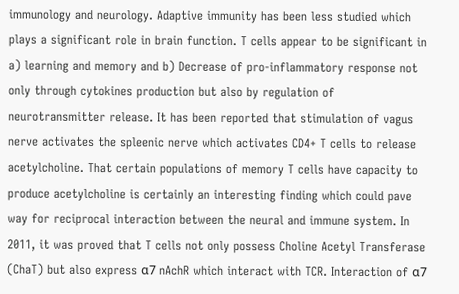immunology and neurology. Adaptive immunity has been less studied which plays a significant role in brain function. T cells appear to be significant in a) learning and memory and b) Decrease of pro-inflammatory response not only through cytokines production but also by regulation of neurotransmitter release. It has been reported that stimulation of vagus nerve activates the spleenic nerve which activates CD4+ T cells to release acetylcholine. That certain populations of memory T cells have capacity to produce acetylcholine is certainly an interesting finding which could pave way for reciprocal interaction between the neural and immune system. In 2011, it was proved that T cells not only possess Choline Acetyl Transferase (ChaT) but also express α7 nAchR which interact with TCR. Interaction of α7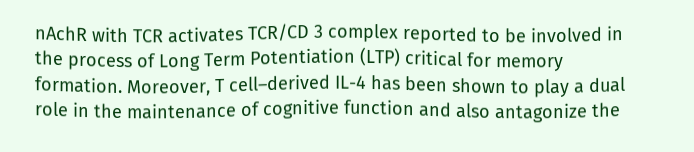nAchR with TCR activates TCR/CD 3 complex reported to be involved in the process of Long Term Potentiation (LTP) critical for memory formation. Moreover, T cell–derived IL-4 has been shown to play a dual role in the maintenance of cognitive function and also antagonize the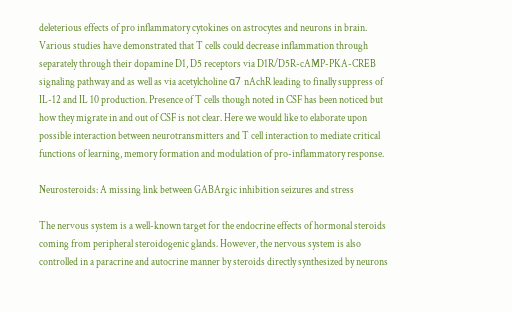deleterious effects of pro inflammatory cytokines on astrocytes and neurons in brain. Various studies have demonstrated that T cells could decrease inflammation through separately through their dopamine D1, D5 receptors via D1R/D5R-cAMP-PKA-CREB signaling pathway and as well as via acetylcholine α7 nAchR leading to finally suppress of IL-12 and IL 10 production. Presence of T cells though noted in CSF has been noticed but how they migrate in and out of CSF is not clear. Here we would like to elaborate upon possible interaction between neurotransmitters and T cell interaction to mediate critical functions of learning, memory formation and modulation of pro-inflammatory response.

Neurosteroids: A missing link between GABArgic inhibition seizures and stress

The nervous system is a well-known target for the endocrine effects of hormonal steroids coming from peripheral steroidogenic glands. However, the nervous system is also controlled in a paracrine and autocrine manner by steroids directly synthesized by neurons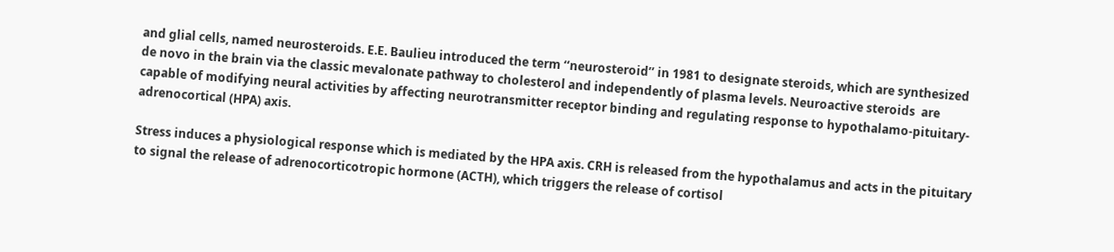and glial cells, named neurosteroids. E.E. Baulieu introduced the term ‘‘neurosteroid’’ in 1981 to designate steroids, which are synthesized de novo in the brain via the classic mevalonate pathway to cholesterol and independently of plasma levels. Neuroactive steroids  are capable of modifying neural activities by affecting neurotransmitter receptor binding and regulating response to hypothalamo-pituitary-adrenocortical (HPA) axis.

Stress induces a physiological response which is mediated by the HPA axis. CRH is released from the hypothalamus and acts in the pituitary to signal the release of adrenocorticotropic hormone (ACTH), which triggers the release of cortisol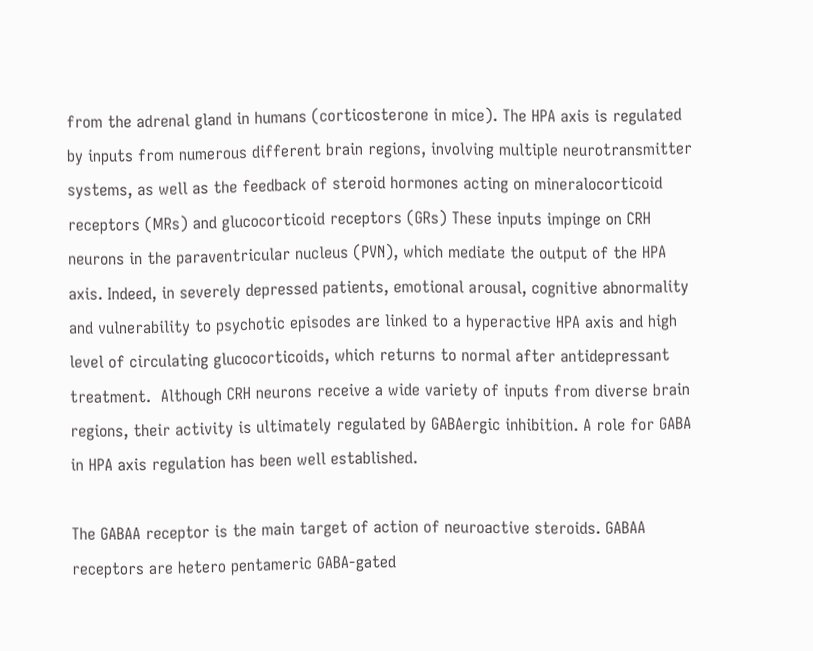from the adrenal gland in humans (corticosterone in mice). The HPA axis is regulated by inputs from numerous different brain regions, involving multiple neurotransmitter systems, as well as the feedback of steroid hormones acting on mineralocorticoid receptors (MRs) and glucocorticoid receptors (GRs) These inputs impinge on CRH neurons in the paraventricular nucleus (PVN), which mediate the output of the HPA axis. Indeed, in severely depressed patients, emotional arousal, cognitive abnormality and vulnerability to psychotic episodes are linked to a hyperactive HPA axis and high level of circulating glucocorticoids, which returns to normal after antidepressant treatment.  Although CRH neurons receive a wide variety of inputs from diverse brain regions, their activity is ultimately regulated by GABAergic inhibition. A role for GABA in HPA axis regulation has been well established.

The GABAA receptor is the main target of action of neuroactive steroids. GABAA receptors are hetero pentameric GABA-gated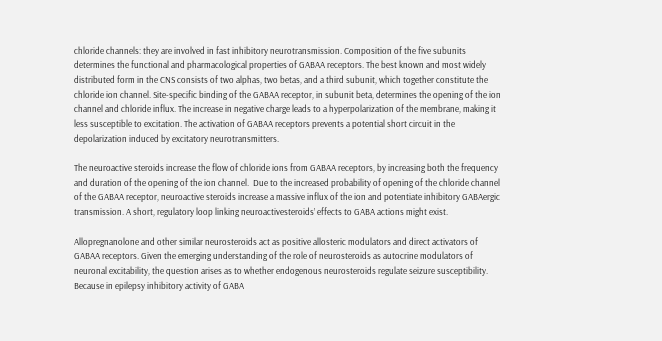chloride channels: they are involved in fast inhibitory neurotransmission. Composition of the five subunits determines the functional and pharmacological properties of GABAA receptors. The best known and most widely distributed form in the CNS consists of two alphas, two betas, and a third subunit, which together constitute the chloride ion channel. Site-specific binding of the GABAA receptor, in subunit beta, determines the opening of the ion channel and chloride influx. The increase in negative charge leads to a hyperpolarization of the membrane, making it less susceptible to excitation. The activation of GABAA receptors prevents a potential short circuit in the depolarization induced by excitatory neurotransmitters.

The neuroactive steroids increase the flow of chloride ions from GABAA receptors, by increasing both the frequency and duration of the opening of the ion channel.  Due to the increased probability of opening of the chloride channel of the GABAA receptor, neuroactive steroids increase a massive influx of the ion and potentiate inhibitory GABAergic transmission. A short, regulatory loop linking neuroactivesteroids’ effects to GABA actions might exist.

Allopregnanolone and other similar neurosteroids act as positive allosteric modulators and direct activators of GABAA receptors. Given the emerging understanding of the role of neurosteroids as autocrine modulators of neuronal excitability, the question arises as to whether endogenous neurosteroids regulate seizure susceptibility. Because in epilepsy inhibitory activity of GABA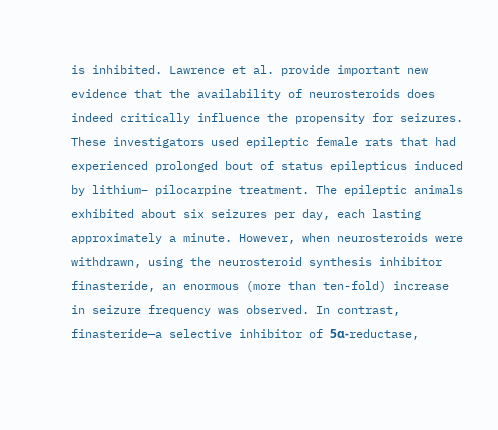is inhibited. Lawrence et al. provide important new evidence that the availability of neurosteroids does indeed critically influence the propensity for seizures. These investigators used epileptic female rats that had experienced prolonged bout of status epilepticus induced by lithium– pilocarpine treatment. The epileptic animals exhibited about six seizures per day, each lasting approximately a minute. However, when neurosteroids were withdrawn, using the neurosteroid synthesis inhibitor finasteride, an enormous (more than ten-fold) increase in seizure frequency was observed. In contrast, finasteride—a selective inhibitor of 5α-reductase,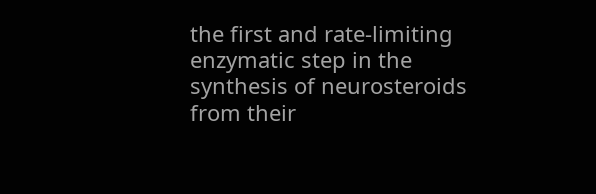the first and rate-limiting enzymatic step in the synthesis of neurosteroids from their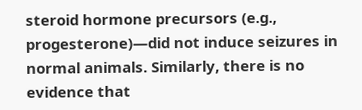steroid hormone precursors (e.g., progesterone)—did not induce seizures in normal animals. Similarly, there is no evidence that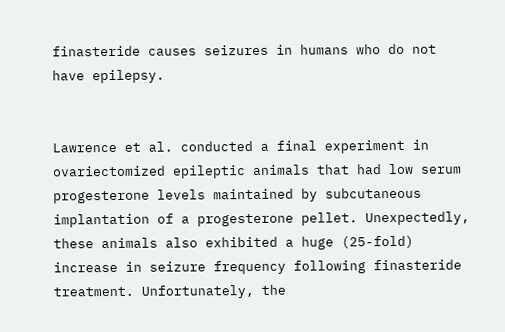finasteride causes seizures in humans who do not have epilepsy.


Lawrence et al. conducted a final experiment in ovariectomized epileptic animals that had low serum progesterone levels maintained by subcutaneous implantation of a progesterone pellet. Unexpectedly, these animals also exhibited a huge (25-fold) increase in seizure frequency following finasteride treatment. Unfortunately, the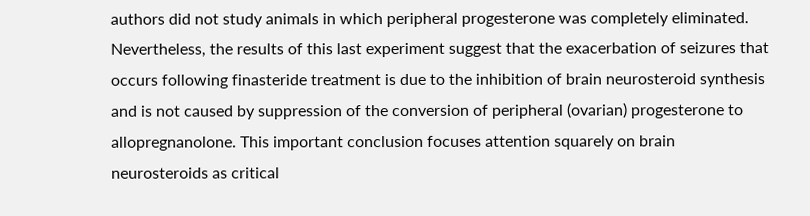authors did not study animals in which peripheral progesterone was completely eliminated. Nevertheless, the results of this last experiment suggest that the exacerbation of seizures that occurs following finasteride treatment is due to the inhibition of brain neurosteroid synthesis and is not caused by suppression of the conversion of peripheral (ovarian) progesterone to allopregnanolone. This important conclusion focuses attention squarely on brain neurosteroids as critical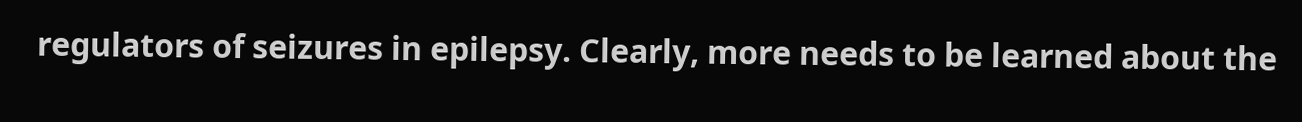regulators of seizures in epilepsy. Clearly, more needs to be learned about the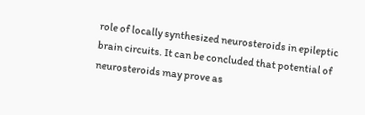role of locally synthesized neurosteroids in epileptic brain circuits. It can be concluded that potential of neurosteroids may prove as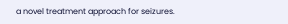a novel treatment approach for seizures.